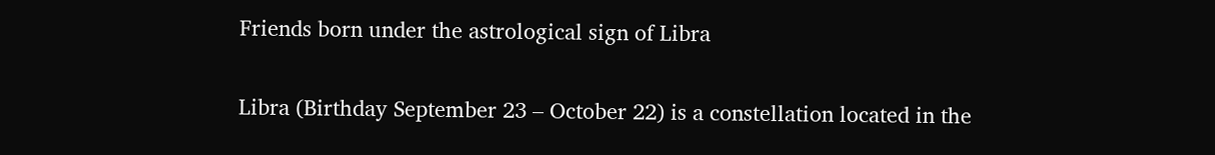Friends born under the astrological sign of Libra

Libra (Birthday September 23 – October 22) is a constellation located in the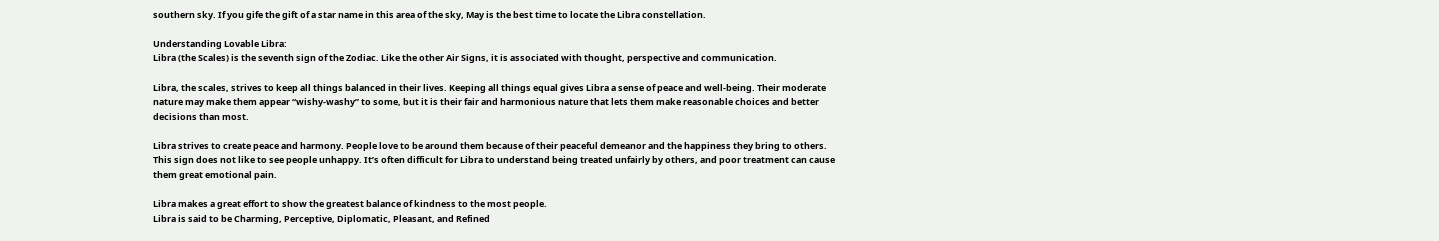southern sky. If you gife the gift of a star name in this area of the sky, May is the best time to locate the Libra constellation.

Understanding Lovable Libra:
Libra (the Scales) is the seventh sign of the Zodiac. Like the other Air Signs, it is associated with thought, perspective and communication.

Libra, the scales, strives to keep all things balanced in their lives. Keeping all things equal gives Libra a sense of peace and well-being. Their moderate nature may make them appear “wishy-washy” to some, but it is their fair and harmonious nature that lets them make reasonable choices and better decisions than most.

Libra strives to create peace and harmony. People love to be around them because of their peaceful demeanor and the happiness they bring to others. This sign does not like to see people unhappy. It’s often difficult for Libra to understand being treated unfairly by others, and poor treatment can cause them great emotional pain.

Libra makes a great effort to show the greatest balance of kindness to the most people.
Libra is said to be Charming, Perceptive, Diplomatic, Pleasant, and Refined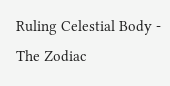Ruling Celestial Body - The Zodiac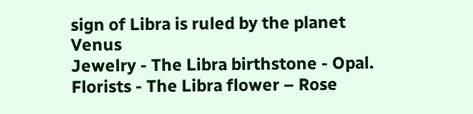sign of Libra is ruled by the planet Venus
Jewelry - The Libra birthstone - Opal.
Florists - The Libra flower – Rose